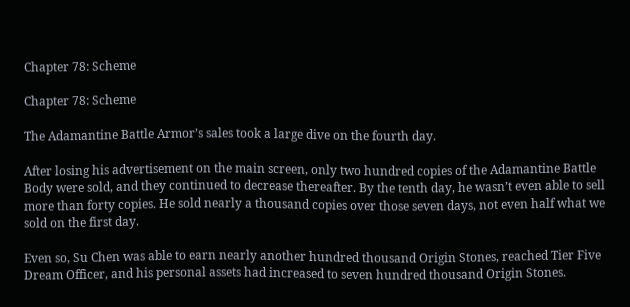Chapter 78: Scheme

Chapter 78: Scheme

The Adamantine Battle Armor’s sales took a large dive on the fourth day.

After losing his advertisement on the main screen, only two hundred copies of the Adamantine Battle Body were sold, and they continued to decrease thereafter. By the tenth day, he wasn’t even able to sell more than forty copies. He sold nearly a thousand copies over those seven days, not even half what we sold on the first day.

Even so, Su Chen was able to earn nearly another hundred thousand Origin Stones, reached Tier Five Dream Officer, and his personal assets had increased to seven hundred thousand Origin Stones.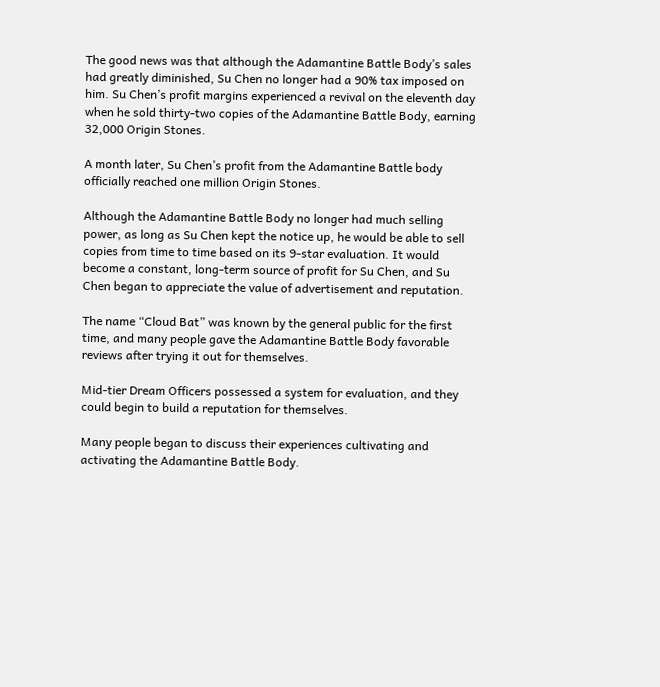The good news was that although the Adamantine Battle Body’s sales had greatly diminished, Su Chen no longer had a 90% tax imposed on him. Su Chen’s profit margins experienced a revival on the eleventh day when he sold thirty-two copies of the Adamantine Battle Body, earning 32,000 Origin Stones.

A month later, Su Chen’s profit from the Adamantine Battle body officially reached one million Origin Stones.

Although the Adamantine Battle Body no longer had much selling power, as long as Su Chen kept the notice up, he would be able to sell copies from time to time based on its 9-star evaluation. It would become a constant, long-term source of profit for Su Chen, and Su Chen began to appreciate the value of advertisement and reputation.

The name “Cloud Bat” was known by the general public for the first time, and many people gave the Adamantine Battle Body favorable reviews after trying it out for themselves.

Mid-tier Dream Officers possessed a system for evaluation, and they could begin to build a reputation for themselves.

Many people began to discuss their experiences cultivating and activating the Adamantine Battle Body.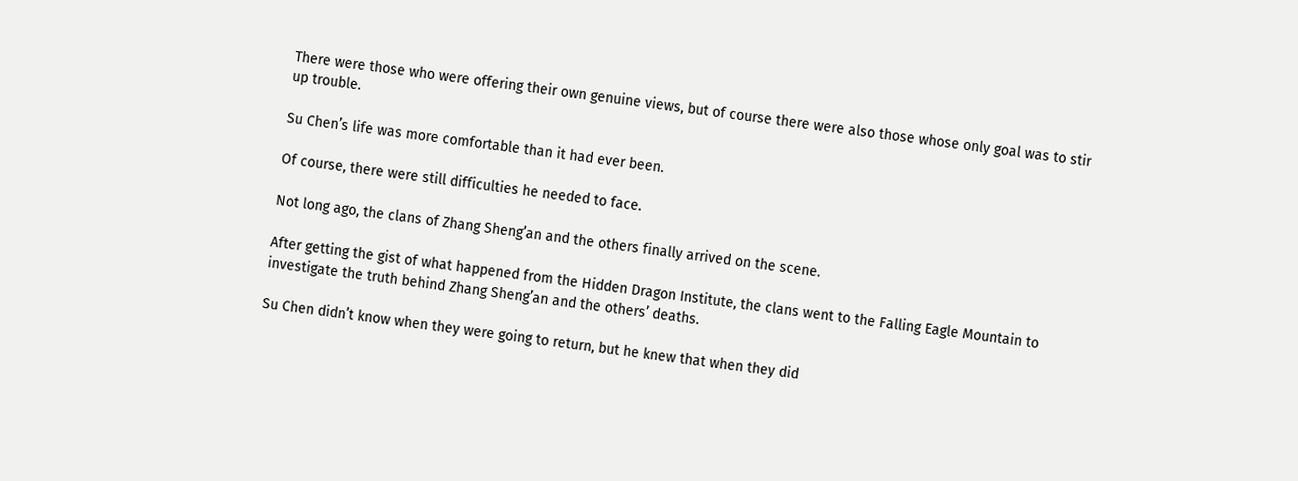There were those who were offering their own genuine views, but of course there were also those whose only goal was to stir up trouble.

Su Chen’s life was more comfortable than it had ever been.

Of course, there were still difficulties he needed to face.

Not long ago, the clans of Zhang Sheng’an and the others finally arrived on the scene.

After getting the gist of what happened from the Hidden Dragon Institute, the clans went to the Falling Eagle Mountain to investigate the truth behind Zhang Sheng’an and the others’ deaths.

Su Chen didn’t know when they were going to return, but he knew that when they did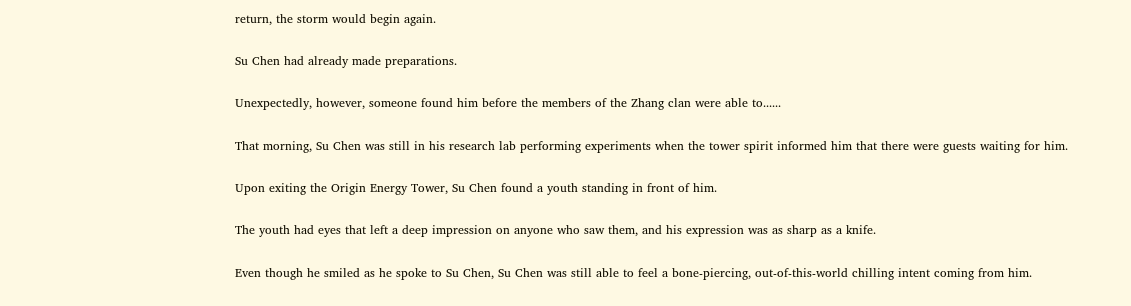return, the storm would begin again.

Su Chen had already made preparations.

Unexpectedly, however, someone found him before the members of the Zhang clan were able to......

That morning, Su Chen was still in his research lab performing experiments when the tower spirit informed him that there were guests waiting for him.

Upon exiting the Origin Energy Tower, Su Chen found a youth standing in front of him.

The youth had eyes that left a deep impression on anyone who saw them, and his expression was as sharp as a knife.

Even though he smiled as he spoke to Su Chen, Su Chen was still able to feel a bone-piercing, out-of-this-world chilling intent coming from him.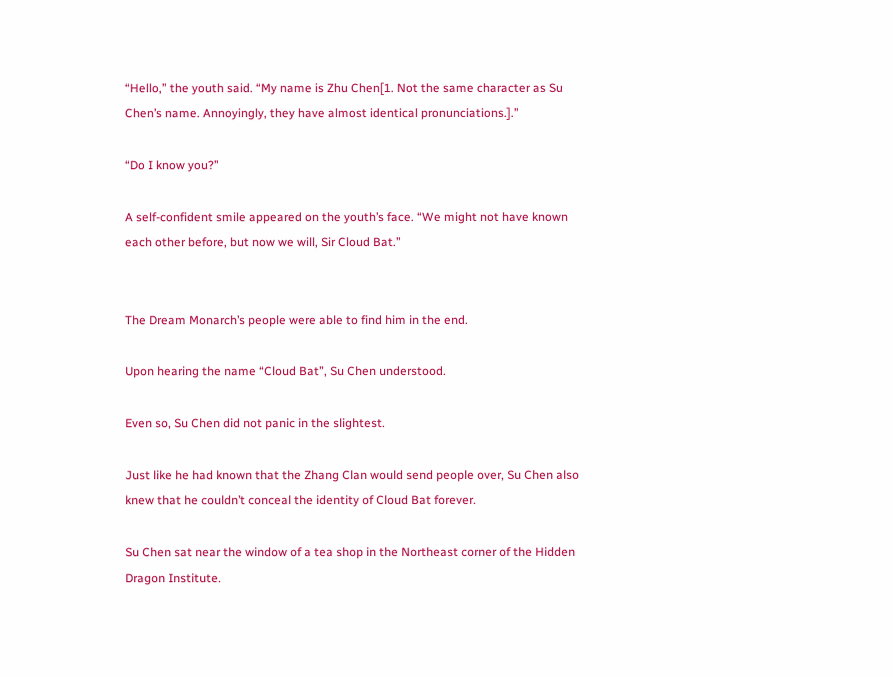“Hello,” the youth said. “My name is Zhu Chen[1. Not the same character as Su Chen’s name. Annoyingly, they have almost identical pronunciations.].”

“Do I know you?”

A self-confident smile appeared on the youth’s face. “We might not have known each other before, but now we will, Sir Cloud Bat.”


The Dream Monarch’s people were able to find him in the end.

Upon hearing the name “Cloud Bat”, Su Chen understood.

Even so, Su Chen did not panic in the slightest.

Just like he had known that the Zhang Clan would send people over, Su Chen also knew that he couldn’t conceal the identity of Cloud Bat forever.

Su Chen sat near the window of a tea shop in the Northeast corner of the Hidden Dragon Institute.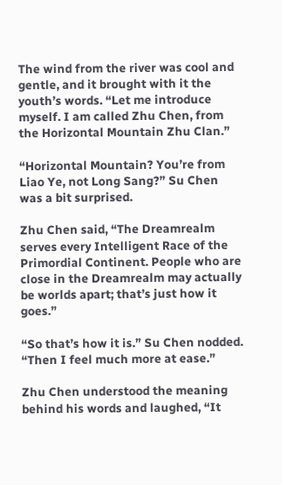The wind from the river was cool and gentle, and it brought with it the youth’s words. “Let me introduce myself. I am called Zhu Chen, from the Horizontal Mountain Zhu Clan.”

“Horizontal Mountain? You’re from Liao Ye, not Long Sang?” Su Chen was a bit surprised.

Zhu Chen said, “The Dreamrealm serves every Intelligent Race of the Primordial Continent. People who are close in the Dreamrealm may actually be worlds apart; that’s just how it goes.”

“So that’s how it is.” Su Chen nodded. “Then I feel much more at ease.”

Zhu Chen understood the meaning behind his words and laughed, “It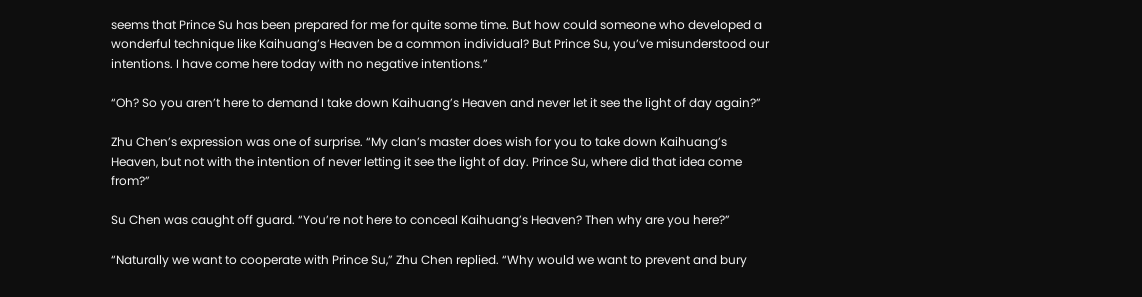seems that Prince Su has been prepared for me for quite some time. But how could someone who developed a wonderful technique like Kaihuang’s Heaven be a common individual? But Prince Su, you’ve misunderstood our intentions. I have come here today with no negative intentions.”

“Oh? So you aren’t here to demand I take down Kaihuang’s Heaven and never let it see the light of day again?”

Zhu Chen’s expression was one of surprise. “My clan’s master does wish for you to take down Kaihuang’s Heaven, but not with the intention of never letting it see the light of day. Prince Su, where did that idea come from?”

Su Chen was caught off guard. “You’re not here to conceal Kaihuang’s Heaven? Then why are you here?”

“Naturally we want to cooperate with Prince Su,” Zhu Chen replied. “Why would we want to prevent and bury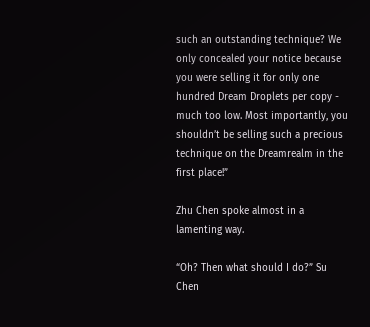such an outstanding technique? We only concealed your notice because you were selling it for only one hundred Dream Droplets per copy - much too low. Most importantly, you shouldn’t be selling such a precious technique on the Dreamrealm in the first place!”

Zhu Chen spoke almost in a lamenting way.

“Oh? Then what should I do?” Su Chen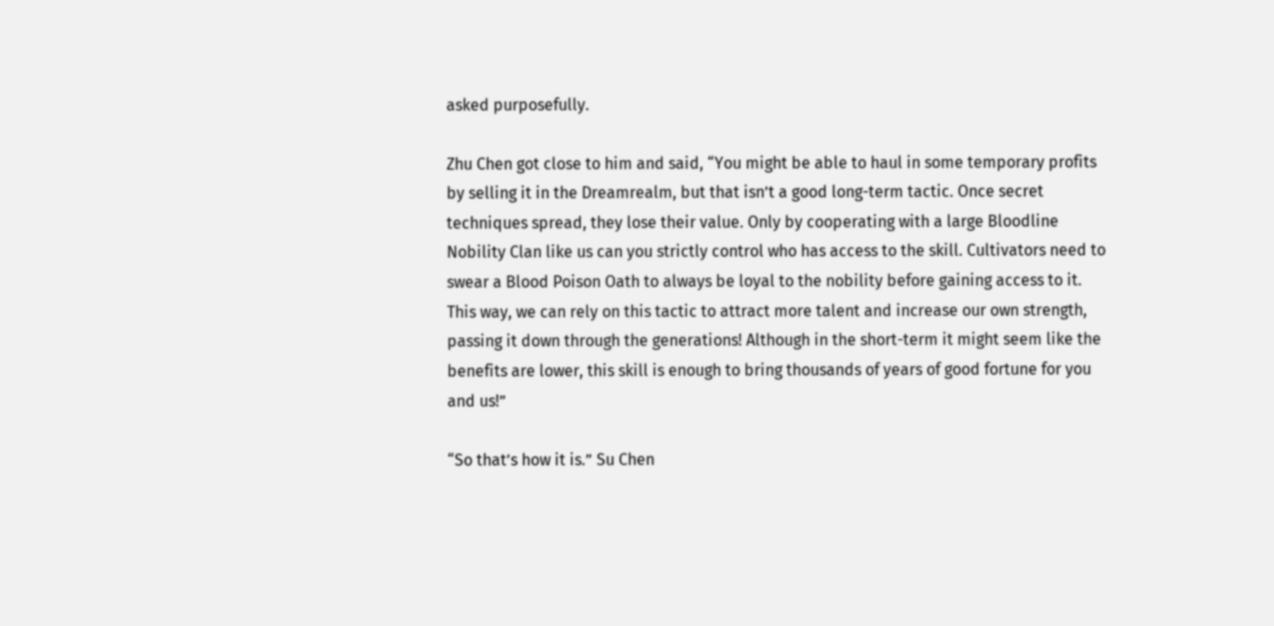asked purposefully.

Zhu Chen got close to him and said, “You might be able to haul in some temporary profits by selling it in the Dreamrealm, but that isn’t a good long-term tactic. Once secret techniques spread, they lose their value. Only by cooperating with a large Bloodline Nobility Clan like us can you strictly control who has access to the skill. Cultivators need to swear a Blood Poison Oath to always be loyal to the nobility before gaining access to it. This way, we can rely on this tactic to attract more talent and increase our own strength, passing it down through the generations! Although in the short-term it might seem like the benefits are lower, this skill is enough to bring thousands of years of good fortune for you and us!”

“So that’s how it is.” Su Chen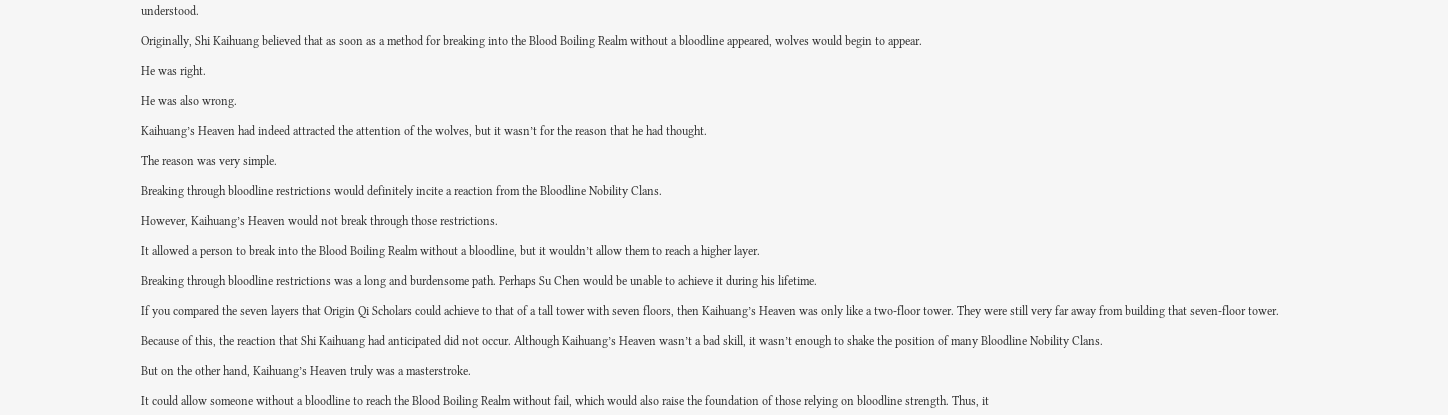understood.

Originally, Shi Kaihuang believed that as soon as a method for breaking into the Blood Boiling Realm without a bloodline appeared, wolves would begin to appear.

He was right.

He was also wrong.

Kaihuang’s Heaven had indeed attracted the attention of the wolves, but it wasn’t for the reason that he had thought.

The reason was very simple.

Breaking through bloodline restrictions would definitely incite a reaction from the Bloodline Nobility Clans.

However, Kaihuang’s Heaven would not break through those restrictions.

It allowed a person to break into the Blood Boiling Realm without a bloodline, but it wouldn’t allow them to reach a higher layer.

Breaking through bloodline restrictions was a long and burdensome path. Perhaps Su Chen would be unable to achieve it during his lifetime.

If you compared the seven layers that Origin Qi Scholars could achieve to that of a tall tower with seven floors, then Kaihuang’s Heaven was only like a two-floor tower. They were still very far away from building that seven-floor tower.

Because of this, the reaction that Shi Kaihuang had anticipated did not occur. Although Kaihuang’s Heaven wasn’t a bad skill, it wasn’t enough to shake the position of many Bloodline Nobility Clans.

But on the other hand, Kaihuang’s Heaven truly was a masterstroke.

It could allow someone without a bloodline to reach the Blood Boiling Realm without fail, which would also raise the foundation of those relying on bloodline strength. Thus, it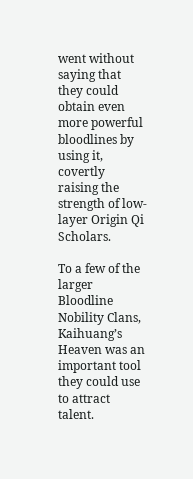went without saying that they could obtain even more powerful bloodlines by using it, covertly raising the strength of low-layer Origin Qi Scholars.

To a few of the larger Bloodline Nobility Clans, Kaihuang’s Heaven was an important tool they could use to attract talent.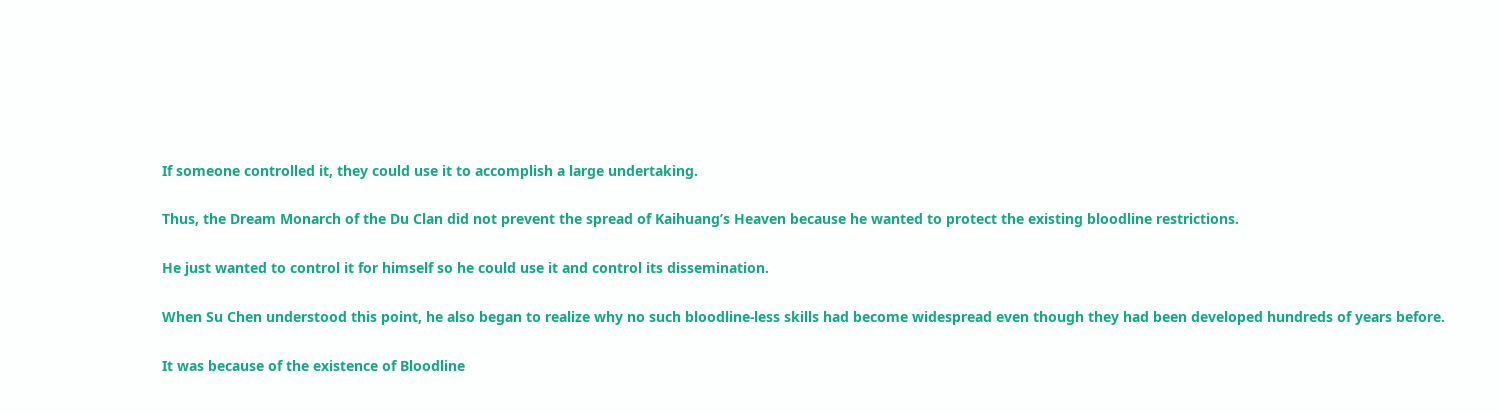If someone controlled it, they could use it to accomplish a large undertaking.

Thus, the Dream Monarch of the Du Clan did not prevent the spread of Kaihuang’s Heaven because he wanted to protect the existing bloodline restrictions.

He just wanted to control it for himself so he could use it and control its dissemination.

When Su Chen understood this point, he also began to realize why no such bloodline-less skills had become widespread even though they had been developed hundreds of years before.

It was because of the existence of Bloodline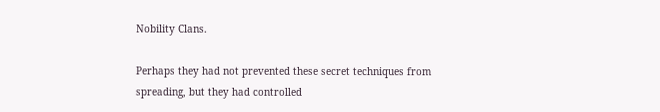Nobility Clans.

Perhaps they had not prevented these secret techniques from spreading, but they had controlled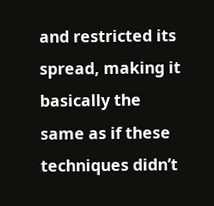and restricted its spread, making it basically the same as if these techniques didn’t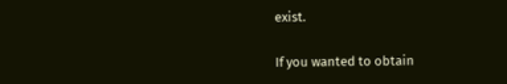exist.

If you wanted to obtain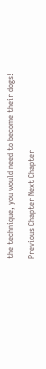the technique, you would need to become their dogs!

Previous Chapter Next Chapter